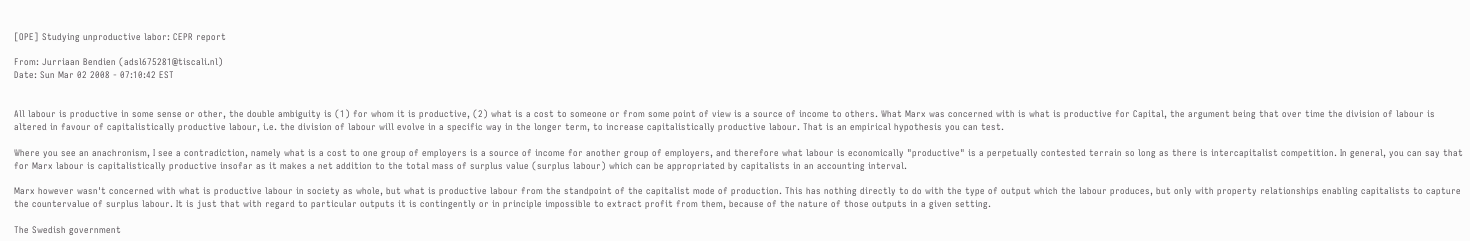[OPE] Studying unproductive labor: CEPR report

From: Jurriaan Bendien (adsl675281@tiscali.nl)
Date: Sun Mar 02 2008 - 07:10:42 EST


All labour is productive in some sense or other, the double ambiguity is (1) for whom it is productive, (2) what is a cost to someone or from some point of view is a source of income to others. What Marx was concerned with is what is productive for Capital, the argument being that over time the division of labour is altered in favour of capitalistically productive labour, i.e. the division of labour will evolve in a specific way in the longer term, to increase capitalistically productive labour. That is an empirical hypothesis you can test.

Where you see an anachronism, I see a contradiction, namely what is a cost to one group of employers is a source of income for another group of employers, and therefore what labour is economically "productive" is a perpetually contested terrain so long as there is intercapitalist competition. In general, you can say that for Marx labour is capitalistically productive insofar as it makes a net addition to the total mass of surplus value (surplus labour) which can be appropriated by capitalists in an accounting interval.

Marx however wasn't concerned with what is productive labour in society as whole, but what is productive labour from the standpoint of the capitalist mode of production. This has nothing directly to do with the type of output which the labour produces, but only with property relationships enabling capitalists to capture the countervalue of surplus labour. It is just that with regard to particular outputs it is contingently or in principle impossible to extract profit from them, because of the nature of those outputs in a given setting.

The Swedish government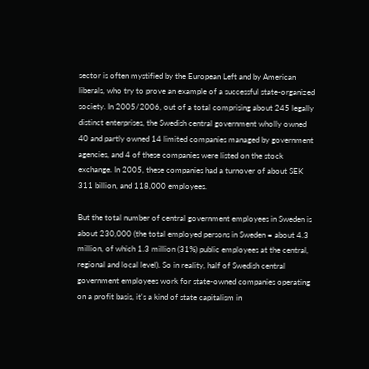sector is often mystified by the European Left and by American liberals, who try to prove an example of a successful state-organized society. In 2005/2006, out of a total comprising about 245 legally distinct enterprises, the Swedish central government wholly owned 40 and partly owned 14 limited companies managed by government agencies, and 4 of these companies were listed on the stock exchange. In 2005, these companies had a turnover of about SEK 311 billion, and 118,000 employees.

But the total number of central government employees in Sweden is about 230,000 (the total employed persons in Sweden = about 4.3 million, of which 1.3 million (31%) public employees at the central, regional and local level). So in reality, half of Swedish central government employees work for state-owned companies operating on a profit basis, it's a kind of state capitalism in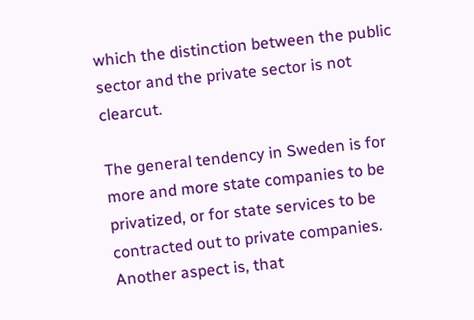which the distinction between the public sector and the private sector is not clearcut.

The general tendency in Sweden is for more and more state companies to be privatized, or for state services to be contracted out to private companies. Another aspect is, that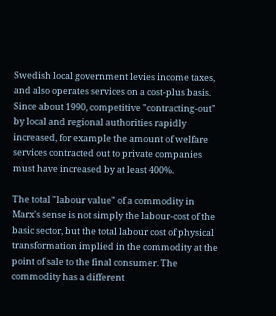Swedish local government levies income taxes, and also operates services on a cost-plus basis. Since about 1990, competitive "contracting-out" by local and regional authorities rapidly increased, for example the amount of welfare services contracted out to private companies must have increased by at least 400%.

The total "labour value" of a commodity in Marx's sense is not simply the labour-cost of the basic sector, but the total labour cost of physical transformation implied in the commodity at the point of sale to the final consumer. The commodity has a different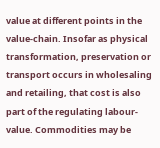value at different points in the value-chain. Insofar as physical transformation, preservation or transport occurs in wholesaling and retailing, that cost is also part of the regulating labour-value. Commodities may be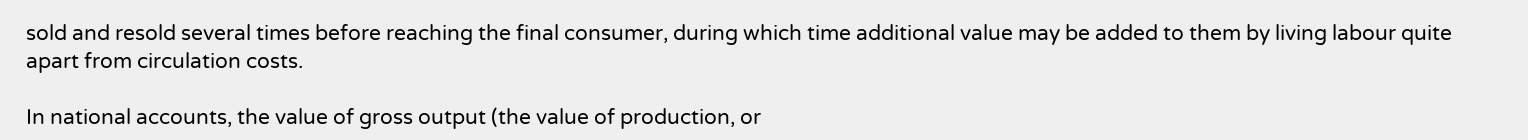sold and resold several times before reaching the final consumer, during which time additional value may be added to them by living labour quite apart from circulation costs.

In national accounts, the value of gross output (the value of production, or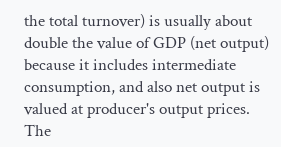the total turnover) is usually about double the value of GDP (net output) because it includes intermediate consumption, and also net output is valued at producer's output prices. The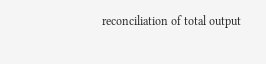reconciliation of total output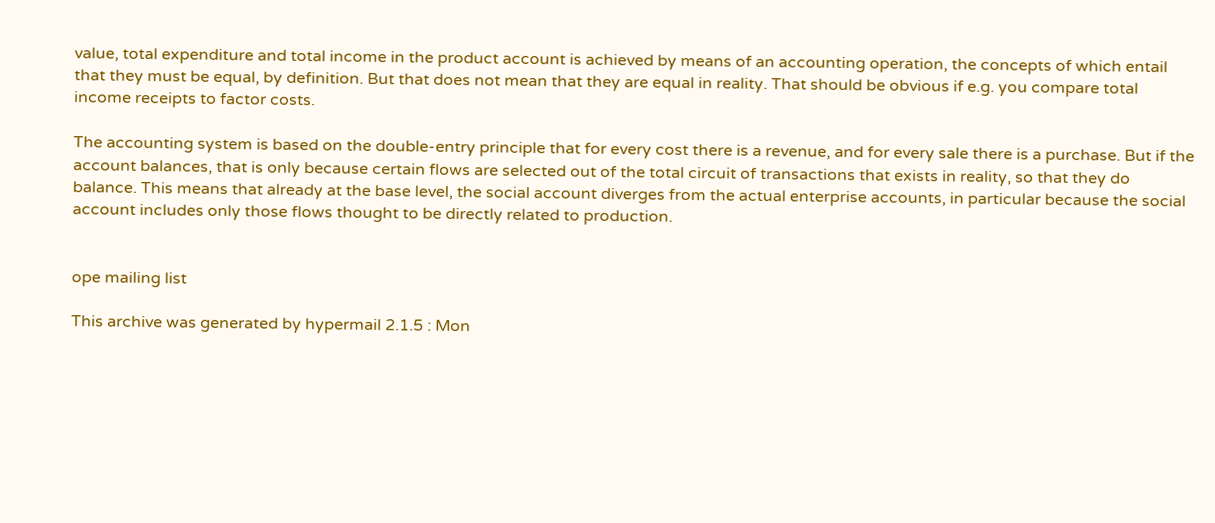value, total expenditure and total income in the product account is achieved by means of an accounting operation, the concepts of which entail that they must be equal, by definition. But that does not mean that they are equal in reality. That should be obvious if e.g. you compare total income receipts to factor costs.

The accounting system is based on the double-entry principle that for every cost there is a revenue, and for every sale there is a purchase. But if the account balances, that is only because certain flows are selected out of the total circuit of transactions that exists in reality, so that they do balance. This means that already at the base level, the social account diverges from the actual enterprise accounts, in particular because the social account includes only those flows thought to be directly related to production.


ope mailing list

This archive was generated by hypermail 2.1.5 : Mon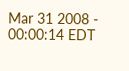Mar 31 2008 - 00:00:14 EDT